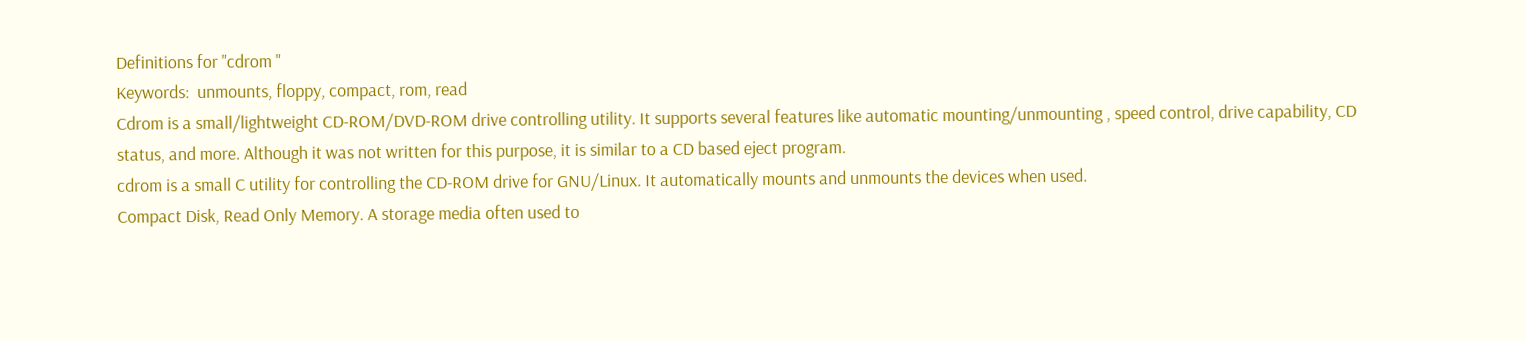Definitions for "cdrom "
Keywords:  unmounts, floppy, compact, rom, read
Cdrom is a small/lightweight CD-ROM/DVD-ROM drive controlling utility. It supports several features like automatic mounting/unmounting , speed control, drive capability, CD status, and more. Although it was not written for this purpose, it is similar to a CD based eject program.
cdrom is a small C utility for controlling the CD-ROM drive for GNU/Linux. It automatically mounts and unmounts the devices when used.
Compact Disk, Read Only Memory. A storage media often used to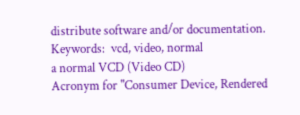distribute software and/or documentation.
Keywords:  vcd, video, normal
a normal VCD (Video CD)
Acronym for "Consumer Device, Rendered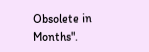Obsolete in Months".